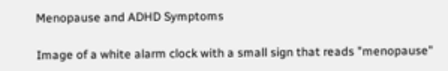Menopause and ADHD Symptoms

Image of a white alarm clock with a small sign that reads "menopause"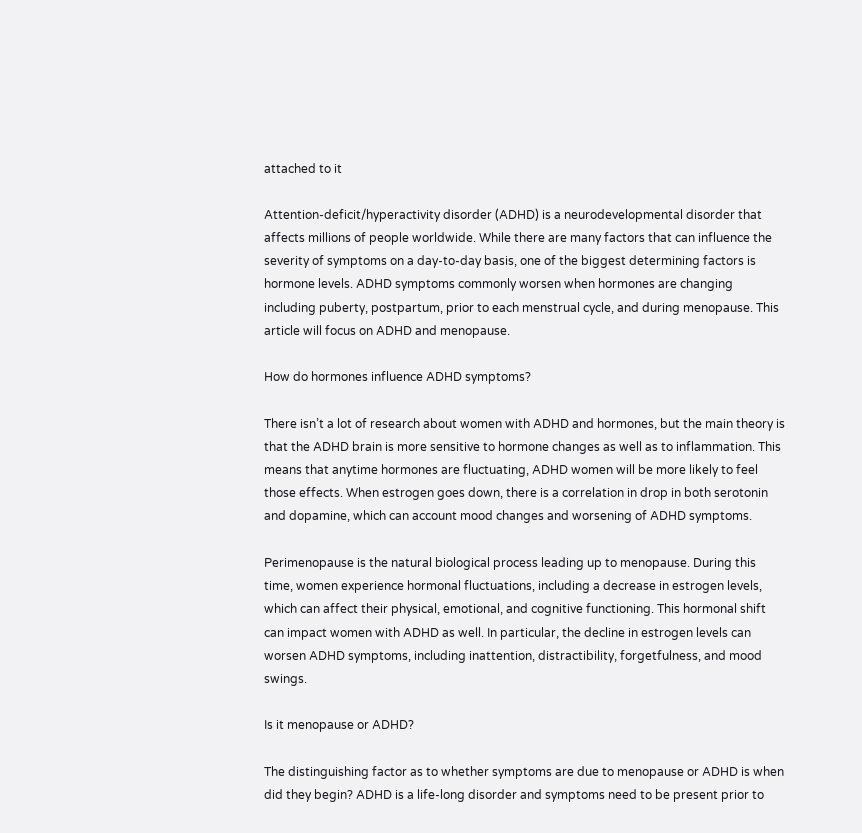attached to it

Attention-deficit/hyperactivity disorder (ADHD) is a neurodevelopmental disorder that affects millions of people worldwide. While there are many factors that can influence the severity of symptoms on a day-to-day basis, one of the biggest determining factors is hormone levels. ADHD symptoms commonly worsen when hormones are changing including puberty, postpartum, prior to each menstrual cycle, and during menopause. This article will focus on ADHD and menopause.

How do hormones influence ADHD symptoms?

There isn’t a lot of research about women with ADHD and hormones, but the main theory is that the ADHD brain is more sensitive to hormone changes as well as to inflammation. This means that anytime hormones are fluctuating, ADHD women will be more likely to feel those effects. When estrogen goes down, there is a correlation in drop in both serotonin and dopamine, which can account mood changes and worsening of ADHD symptoms.

Perimenopause is the natural biological process leading up to menopause. During this time, women experience hormonal fluctuations, including a decrease in estrogen levels, which can affect their physical, emotional, and cognitive functioning. This hormonal shift can impact women with ADHD as well. In particular, the decline in estrogen levels can worsen ADHD symptoms, including inattention, distractibility, forgetfulness, and mood swings.

Is it menopause or ADHD?

The distinguishing factor as to whether symptoms are due to menopause or ADHD is when did they begin? ADHD is a life-long disorder and symptoms need to be present prior to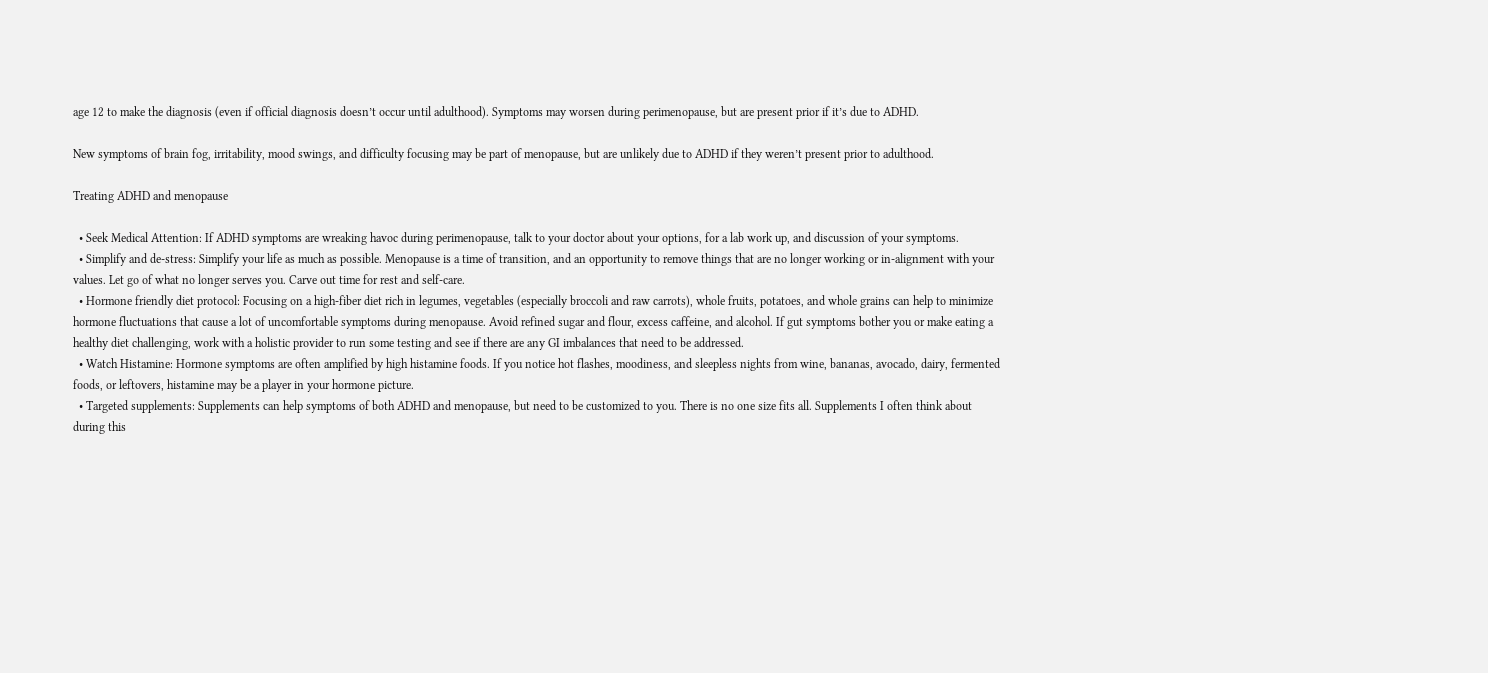age 12 to make the diagnosis (even if official diagnosis doesn’t occur until adulthood). Symptoms may worsen during perimenopause, but are present prior if it’s due to ADHD.

New symptoms of brain fog, irritability, mood swings, and difficulty focusing may be part of menopause, but are unlikely due to ADHD if they weren’t present prior to adulthood.

Treating ADHD and menopause

  • Seek Medical Attention: If ADHD symptoms are wreaking havoc during perimenopause, talk to your doctor about your options, for a lab work up, and discussion of your symptoms.
  • Simplify and de-stress: Simplify your life as much as possible. Menopause is a time of transition, and an opportunity to remove things that are no longer working or in-alignment with your values. Let go of what no longer serves you. Carve out time for rest and self-care.
  • Hormone friendly diet protocol: Focusing on a high-fiber diet rich in legumes, vegetables (especially broccoli and raw carrots), whole fruits, potatoes, and whole grains can help to minimize hormone fluctuations that cause a lot of uncomfortable symptoms during menopause. Avoid refined sugar and flour, excess caffeine, and alcohol. If gut symptoms bother you or make eating a healthy diet challenging, work with a holistic provider to run some testing and see if there are any GI imbalances that need to be addressed.
  • Watch Histamine: Hormone symptoms are often amplified by high histamine foods. If you notice hot flashes, moodiness, and sleepless nights from wine, bananas, avocado, dairy, fermented foods, or leftovers, histamine may be a player in your hormone picture.
  • Targeted supplements: Supplements can help symptoms of both ADHD and menopause, but need to be customized to you. There is no one size fits all. Supplements I often think about during this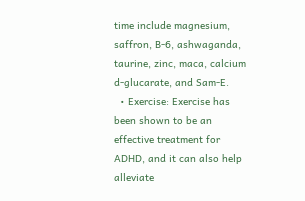time include magnesium, saffron, B-6, ashwaganda, taurine, zinc, maca, calcium d-glucarate, and Sam-E.
  • Exercise: Exercise has been shown to be an effective treatment for ADHD, and it can also help alleviate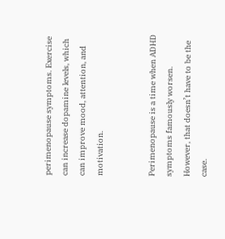perimenopause symptoms. Exercise can increase dopamine levels, which can improve mood, attention, and motivation.


Perimenopause is a time when ADHD symptoms famously worsen. However, that doesn’t have to be the case.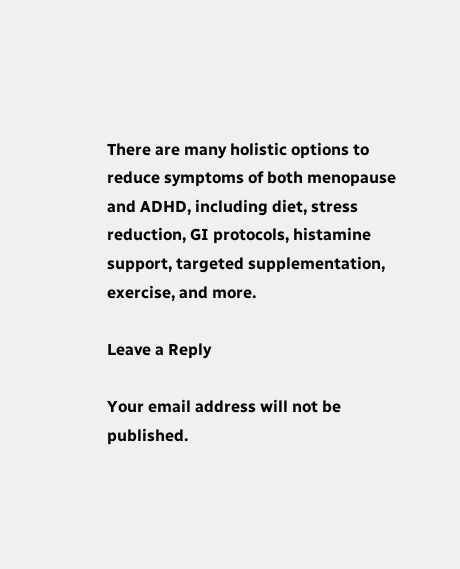There are many holistic options to reduce symptoms of both menopause and ADHD, including diet, stress reduction, GI protocols, histamine support, targeted supplementation, exercise, and more.

Leave a Reply

Your email address will not be published.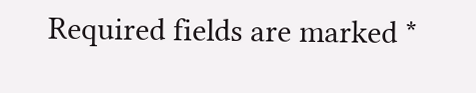Required fields are marked *